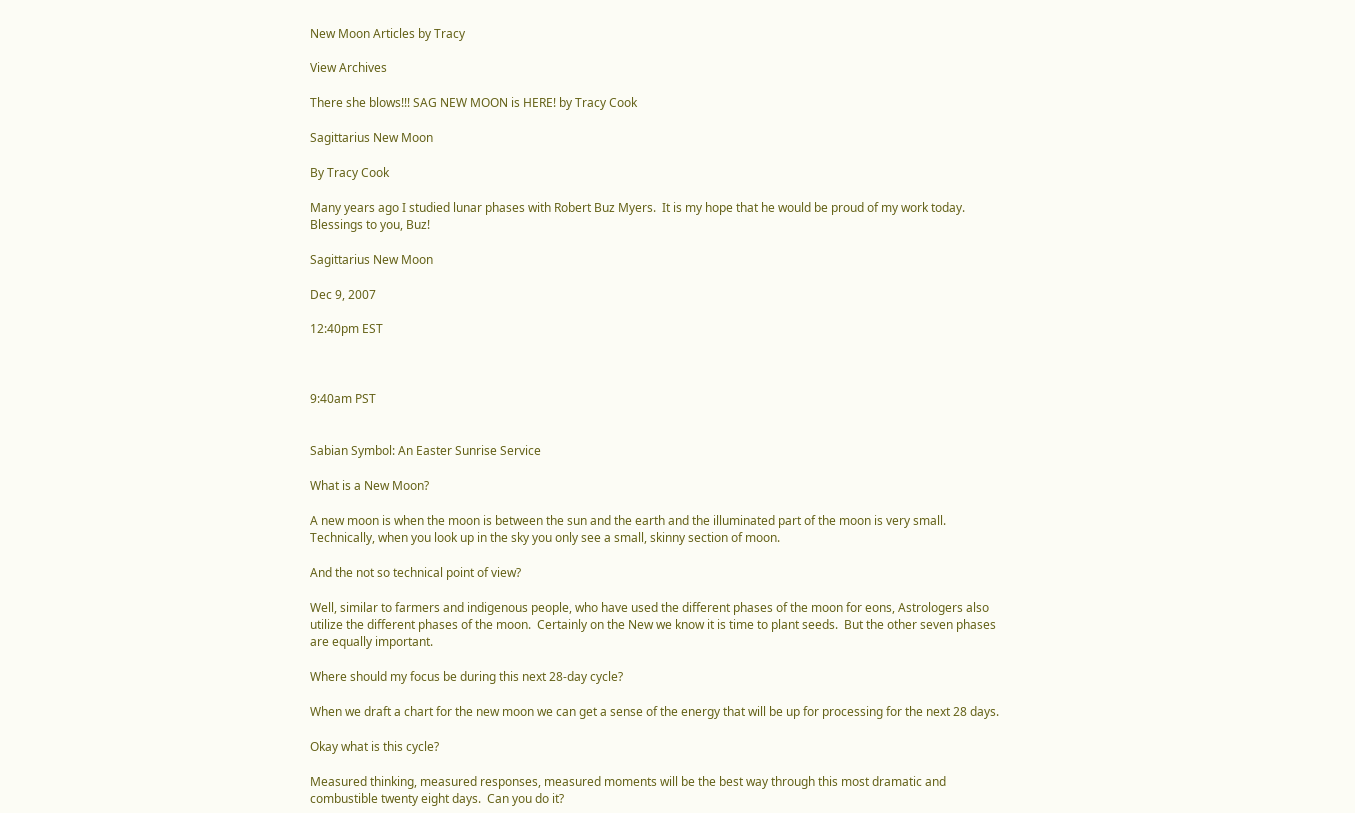New Moon Articles by Tracy

View Archives

There she blows!!! SAG NEW MOON is HERE! by Tracy Cook

Sagittarius New Moon

By Tracy Cook

Many years ago I studied lunar phases with Robert Buz Myers.  It is my hope that he would be proud of my work today.  Blessings to you, Buz!

Sagittarius New Moon

Dec 9, 2007

12:40pm EST



9:40am PST


Sabian Symbol: An Easter Sunrise Service

What is a New Moon?

A new moon is when the moon is between the sun and the earth and the illuminated part of the moon is very small.   Technically, when you look up in the sky you only see a small, skinny section of moon.

And the not so technical point of view?

Well, similar to farmers and indigenous people, who have used the different phases of the moon for eons, Astrologers also utilize the different phases of the moon.  Certainly on the New we know it is time to plant seeds.  But the other seven phases are equally important.

Where should my focus be during this next 28-day cycle?

When we draft a chart for the new moon we can get a sense of the energy that will be up for processing for the next 28 days.

Okay what is this cycle?

Measured thinking, measured responses, measured moments will be the best way through this most dramatic and combustible twenty eight days.  Can you do it?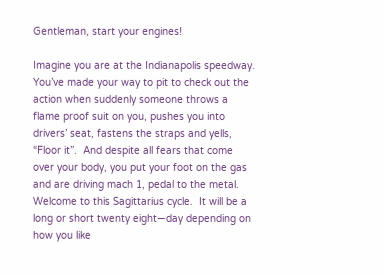Gentleman, start your engines!

Imagine you are at the Indianapolis speedway.   You’ve made your way to pit to check out the action when suddenly someone throws a flame proof suit on you, pushes you into drivers’ seat, fastens the straps and yells, “Floor it”.  And despite all fears that come over your body, you put your foot on the gas and are driving mach 1, pedal to the metal.   Welcome to this Sagittarius cycle.  It will be a long or short twenty eight—day depending on how you like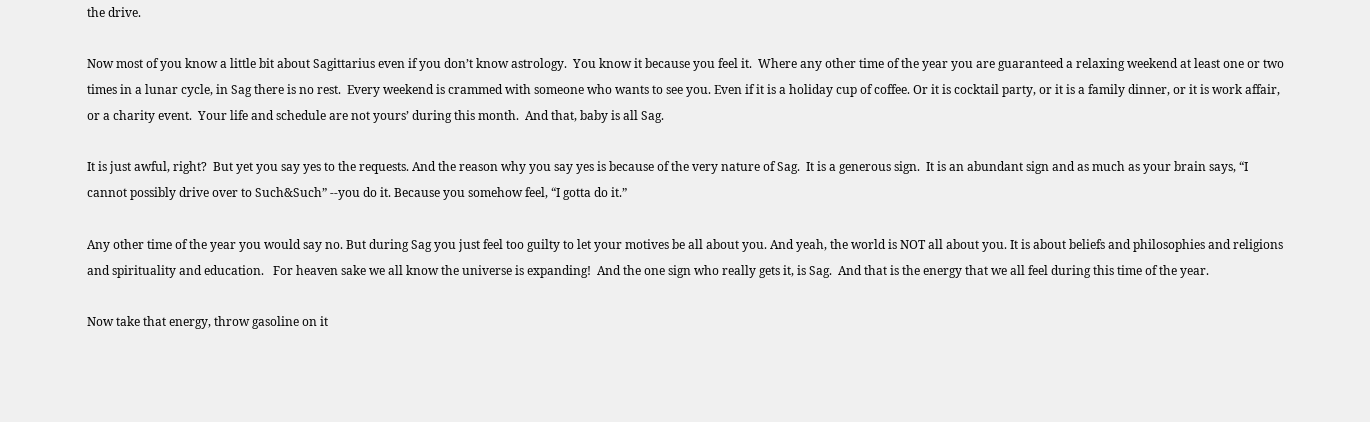the drive.

Now most of you know a little bit about Sagittarius even if you don’t know astrology.  You know it because you feel it.  Where any other time of the year you are guaranteed a relaxing weekend at least one or two times in a lunar cycle, in Sag there is no rest.  Every weekend is crammed with someone who wants to see you. Even if it is a holiday cup of coffee. Or it is cocktail party, or it is a family dinner, or it is work affair, or a charity event.  Your life and schedule are not yours’ during this month.  And that, baby is all Sag.

It is just awful, right?  But yet you say yes to the requests. And the reason why you say yes is because of the very nature of Sag.  It is a generous sign.  It is an abundant sign and as much as your brain says, “I cannot possibly drive over to Such&Such” --you do it. Because you somehow feel, “I gotta do it.”

Any other time of the year you would say no. But during Sag you just feel too guilty to let your motives be all about you. And yeah, the world is NOT all about you. It is about beliefs and philosophies and religions and spirituality and education.   For heaven sake we all know the universe is expanding!  And the one sign who really gets it, is Sag.  And that is the energy that we all feel during this time of the year.

Now take that energy, throw gasoline on it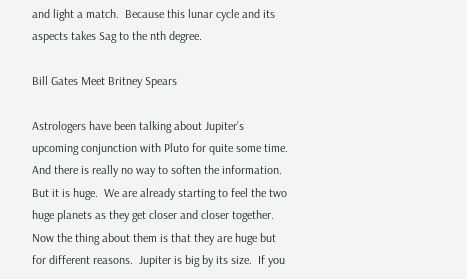and light a match.  Because this lunar cycle and its aspects takes Sag to the nth degree.

Bill Gates Meet Britney Spears

Astrologers have been talking about Jupiter’s upcoming conjunction with Pluto for quite some time.  And there is really no way to soften the information. But it is huge.  We are already starting to feel the two huge planets as they get closer and closer together.   Now the thing about them is that they are huge but for different reasons.  Jupiter is big by its size.  If you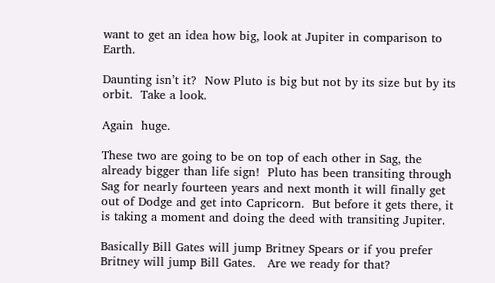want to get an idea how big, look at Jupiter in comparison to Earth.

Daunting isn’t it?  Now Pluto is big but not by its size but by its orbit.  Take a look.

Again  huge.

These two are going to be on top of each other in Sag, the already bigger than life sign!  Pluto has been transiting through Sag for nearly fourteen years and next month it will finally get out of Dodge and get into Capricorn.  But before it gets there, it is taking a moment and doing the deed with transiting Jupiter.

Basically Bill Gates will jump Britney Spears or if you prefer Britney will jump Bill Gates.   Are we ready for that?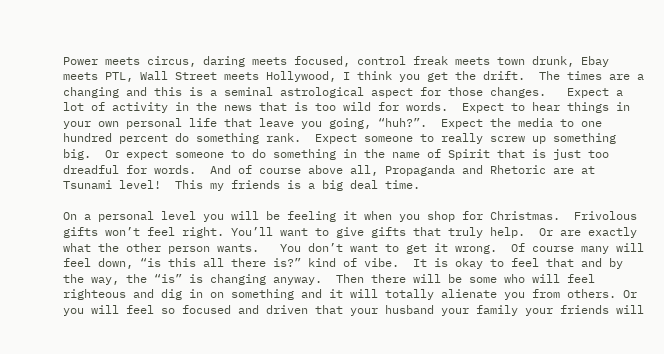Power meets circus, daring meets focused, control freak meets town drunk, Ebay meets PTL, Wall Street meets Hollywood, I think you get the drift.  The times are a changing and this is a seminal astrological aspect for those changes.   Expect a lot of activity in the news that is too wild for words.  Expect to hear things in your own personal life that leave you going, “huh?”.  Expect the media to one hundred percent do something rank.  Expect someone to really screw up something big.  Or expect someone to do something in the name of Spirit that is just too dreadful for words.  And of course above all, Propaganda and Rhetoric are at Tsunami level!  This my friends is a big deal time.

On a personal level you will be feeling it when you shop for Christmas.  Frivolous gifts won’t feel right. You’ll want to give gifts that truly help.  Or are exactly what the other person wants.   You don’t want to get it wrong.  Of course many will feel down, “is this all there is?” kind of vibe.  It is okay to feel that and by the way, the “is” is changing anyway.  Then there will be some who will feel righteous and dig in on something and it will totally alienate you from others. Or you will feel so focused and driven that your husband your family your friends will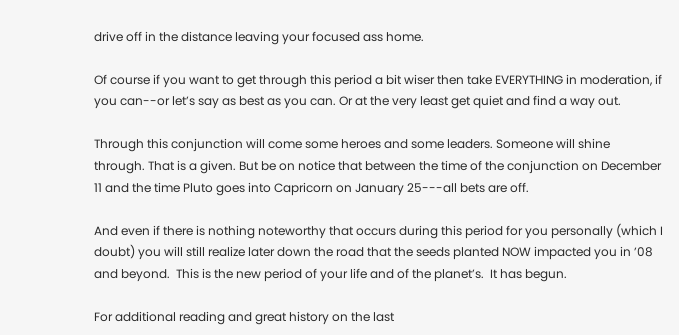drive off in the distance leaving your focused ass home.

Of course if you want to get through this period a bit wiser then take EVERYTHING in moderation, if you can--or let’s say as best as you can. Or at the very least get quiet and find a way out.

Through this conjunction will come some heroes and some leaders. Someone will shine through. That is a given. But be on notice that between the time of the conjunction on December 11 and the time Pluto goes into Capricorn on January 25---all bets are off.

And even if there is nothing noteworthy that occurs during this period for you personally (which I doubt) you will still realize later down the road that the seeds planted NOW impacted you in ’08 and beyond.  This is the new period of your life and of the planet’s.  It has begun.

For additional reading and great history on the last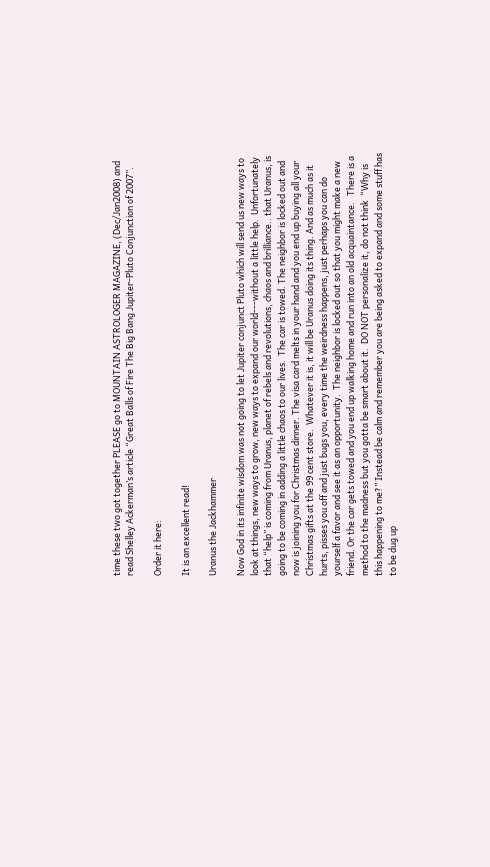time these two got together PLEASE go to MOUNTAIN ASTROLOGER MAGAZINE, (Dec/Jan2008) and read Shelley Ackerman’s article “Great Balls of Fire The Big Bang Jupiter-Pluto Conjunction of 2007”.

Order it here:

It is an excellent read!

Uranus the Jackhammer

Now God in its infinite wisdom was not going to let Jupiter conjunct Pluto which will send us new ways to look at things, new ways to grow, new ways to expand our world---without a little help.  Unfortunately that “help” is coming from Uranus, planet of rebels and revolutions, chaos and brilliance.. that Uranus, is going to be coming in adding a little chaos to our lives.  The car is towed. The neighbor is locked out and now is joining you for Christmas dinner. The visa card melts in your hand and you end up buying all your Christmas gifts at the 99 cent store.  Whatever it is, it will be Uranus doing its thing. And as much as it hurts, pisses you off and just bugs you, every time the weirdness happens, just perhaps you can do yourself a favor and see it as an opportunity.  The neighbor is locked out so that you might make a new friend. Or the car gets towed and you end up walking home and run into an old acquaintance.   There is a method to the madness but you gotta be smart about it.  DO NOT personalize it, do not think  “Why is this happening to me?” Instead be calm and remember you are being asked to expand and some stuff has to be dug up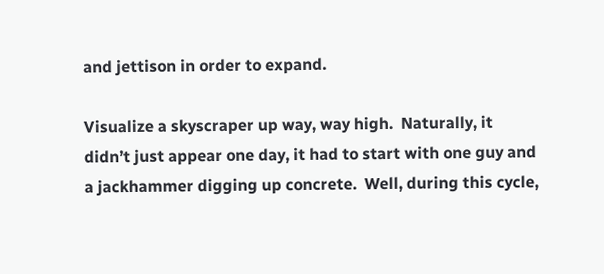and jettison in order to expand.

Visualize a skyscraper up way, way high.  Naturally, it didn’t just appear one day, it had to start with one guy and a jackhammer digging up concrete.  Well, during this cycle,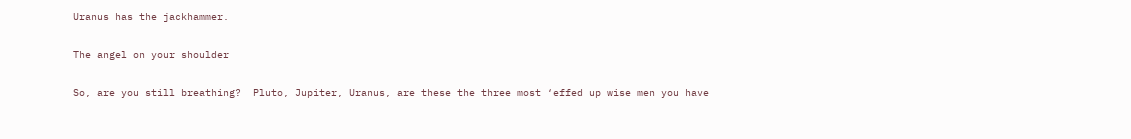Uranus has the jackhammer.

The angel on your shoulder

So, are you still breathing?  Pluto, Jupiter, Uranus, are these the three most ‘effed up wise men you have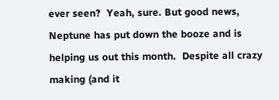ever seen?  Yeah, sure. But good news, Neptune has put down the booze and is helping us out this month.  Despite all crazy making (and it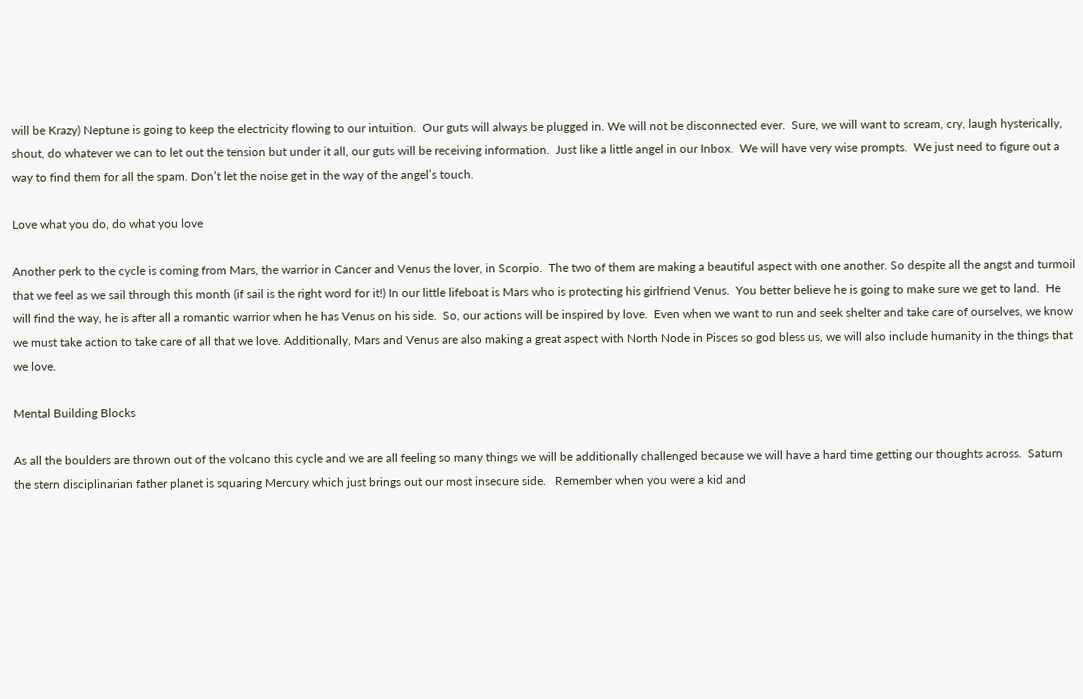will be Krazy) Neptune is going to keep the electricity flowing to our intuition.  Our guts will always be plugged in. We will not be disconnected ever.  Sure, we will want to scream, cry, laugh hysterically, shout, do whatever we can to let out the tension but under it all, our guts will be receiving information.  Just like a little angel in our Inbox.  We will have very wise prompts.  We just need to figure out a way to find them for all the spam. Don’t let the noise get in the way of the angel’s touch.

Love what you do, do what you love

Another perk to the cycle is coming from Mars, the warrior in Cancer and Venus the lover, in Scorpio.  The two of them are making a beautiful aspect with one another. So despite all the angst and turmoil that we feel as we sail through this month (if sail is the right word for it!) In our little lifeboat is Mars who is protecting his girlfriend Venus.  You better believe he is going to make sure we get to land.  He will find the way, he is after all a romantic warrior when he has Venus on his side.  So, our actions will be inspired by love.  Even when we want to run and seek shelter and take care of ourselves, we know we must take action to take care of all that we love. Additionally, Mars and Venus are also making a great aspect with North Node in Pisces so god bless us, we will also include humanity in the things that we love.

Mental Building Blocks

As all the boulders are thrown out of the volcano this cycle and we are all feeling so many things we will be additionally challenged because we will have a hard time getting our thoughts across.  Saturn the stern disciplinarian father planet is squaring Mercury which just brings out our most insecure side.   Remember when you were a kid and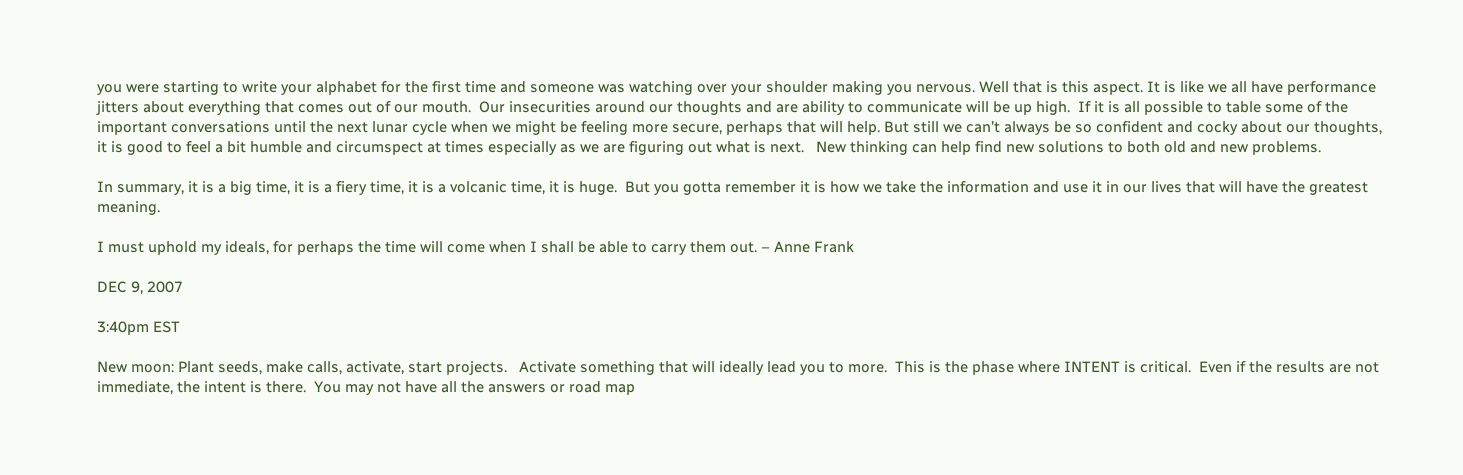you were starting to write your alphabet for the first time and someone was watching over your shoulder making you nervous. Well that is this aspect. It is like we all have performance jitters about everything that comes out of our mouth.  Our insecurities around our thoughts and are ability to communicate will be up high.  If it is all possible to table some of the important conversations until the next lunar cycle when we might be feeling more secure, perhaps that will help. But still we can’t always be so confident and cocky about our thoughts, it is good to feel a bit humble and circumspect at times especially as we are figuring out what is next.   New thinking can help find new solutions to both old and new problems.

In summary, it is a big time, it is a fiery time, it is a volcanic time, it is huge.  But you gotta remember it is how we take the information and use it in our lives that will have the greatest meaning.

I must uphold my ideals, for perhaps the time will come when I shall be able to carry them out. – Anne Frank

DEC 9, 2007

3:40pm EST

New moon: Plant seeds, make calls, activate, start projects.   Activate something that will ideally lead you to more.  This is the phase where INTENT is critical.  Even if the results are not immediate, the intent is there.  You may not have all the answers or road map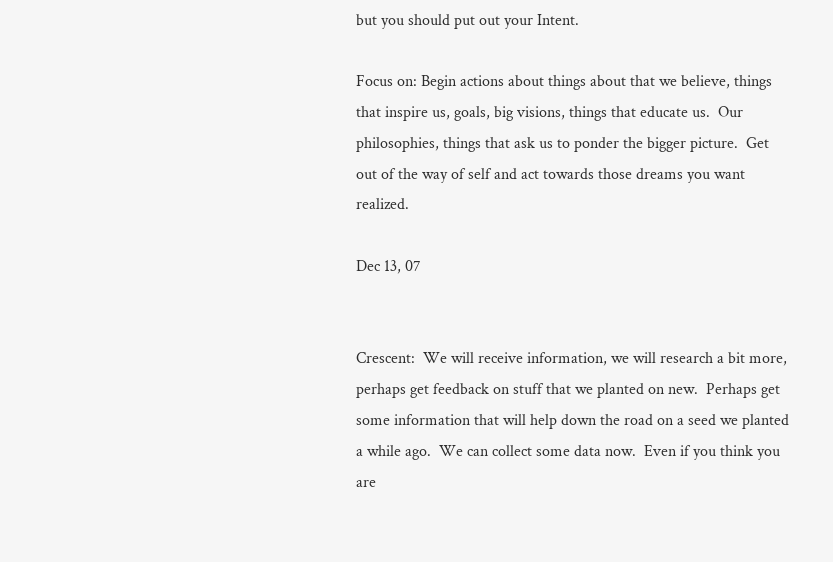but you should put out your Intent.

Focus on: Begin actions about things about that we believe, things that inspire us, goals, big visions, things that educate us.  Our philosophies, things that ask us to ponder the bigger picture.  Get out of the way of self and act towards those dreams you want realized.

Dec 13, 07


Crescent:  We will receive information, we will research a bit more, perhaps get feedback on stuff that we planted on new.  Perhaps get some information that will help down the road on a seed we planted a while ago.  We can collect some data now.  Even if you think you are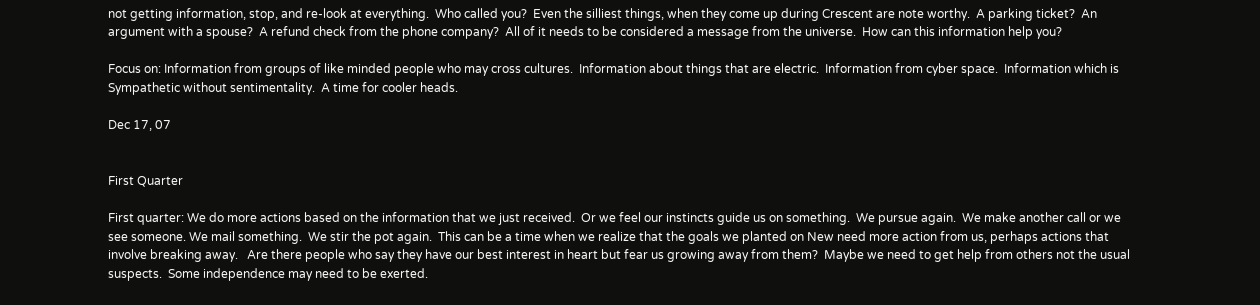not getting information, stop, and re-look at everything.  Who called you?  Even the silliest things, when they come up during Crescent are note worthy.  A parking ticket?  An argument with a spouse?  A refund check from the phone company?  All of it needs to be considered a message from the universe.  How can this information help you?

Focus on: Information from groups of like minded people who may cross cultures.  Information about things that are electric.  Information from cyber space.  Information which is Sympathetic without sentimentality.  A time for cooler heads.

Dec 17, 07


First Quarter

First quarter: We do more actions based on the information that we just received.  Or we feel our instincts guide us on something.  We pursue again.  We make another call or we see someone. We mail something.  We stir the pot again.  This can be a time when we realize that the goals we planted on New need more action from us, perhaps actions that involve breaking away.   Are there people who say they have our best interest in heart but fear us growing away from them?  Maybe we need to get help from others not the usual suspects.  Some independence may need to be exerted.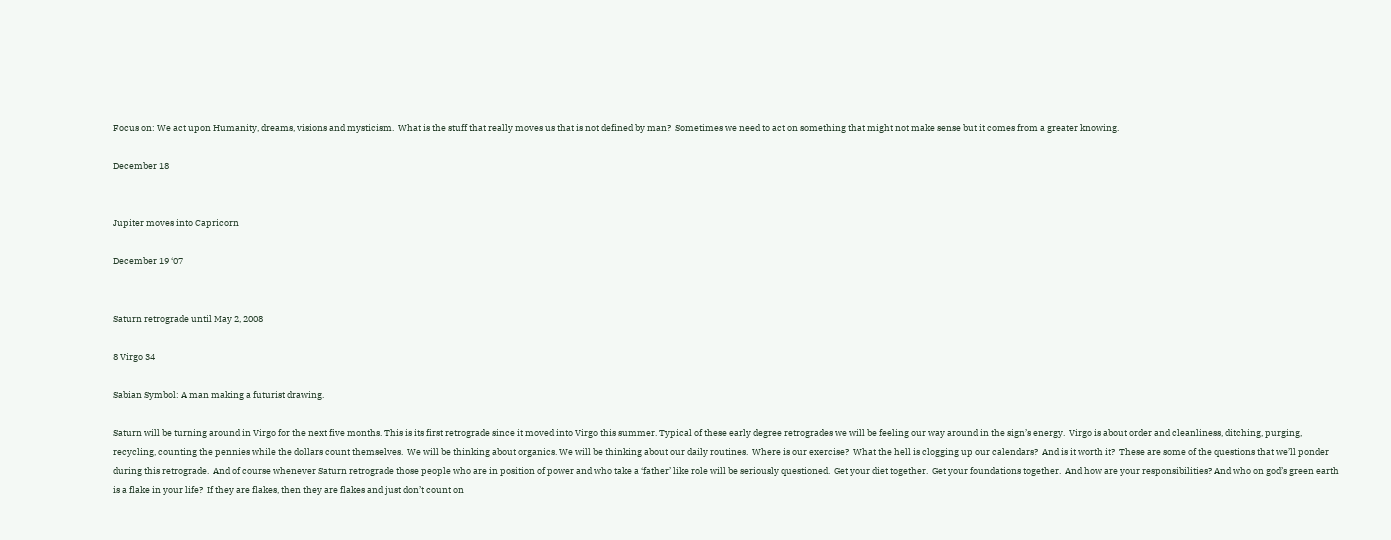Focus on: We act upon Humanity, dreams, visions and mysticism.  What is the stuff that really moves us that is not defined by man?  Sometimes we need to act on something that might not make sense but it comes from a greater knowing.

December 18


Jupiter moves into Capricorn

December 19 ‘07


Saturn retrograde until May 2, 2008

8 Virgo 34

Sabian Symbol: A man making a futurist drawing.

Saturn will be turning around in Virgo for the next five months. This is its first retrograde since it moved into Virgo this summer. Typical of these early degree retrogrades we will be feeling our way around in the sign’s energy.  Virgo is about order and cleanliness, ditching, purging, recycling, counting the pennies while the dollars count themselves.  We will be thinking about organics. We will be thinking about our daily routines.  Where is our exercise?  What the hell is clogging up our calendars?  And is it worth it?  These are some of the questions that we’ll ponder during this retrograde.  And of course whenever Saturn retrograde those people who are in position of power and who take a ‘father’ like role will be seriously questioned.  Get your diet together.  Get your foundations together.  And how are your responsibilities? And who on god’s green earth is a flake in your life?  If they are flakes, then they are flakes and just don’t count on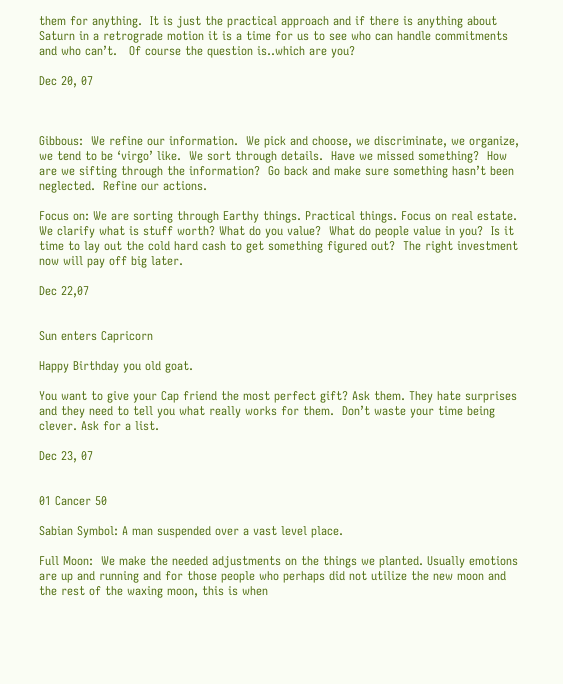them for anything.  It is just the practical approach and if there is anything about Saturn in a retrograde motion it is a time for us to see who can handle commitments and who can’t.   Of course the question is..which are you?

Dec 20, 07



Gibbous:  We refine our information.  We pick and choose, we discriminate, we organize, we tend to be ‘virgo’ like.  We sort through details.  Have we missed something?  How are we sifting through the information?  Go back and make sure something hasn’t been neglected.  Refine our actions.

Focus on: We are sorting through Earthy things. Practical things. Focus on real estate. We clarify what is stuff worth? What do you value?  What do people value in you?  Is it time to lay out the cold hard cash to get something figured out?  The right investment now will pay off big later.

Dec 22,07


Sun enters Capricorn

Happy Birthday you old goat.

You want to give your Cap friend the most perfect gift? Ask them. They hate surprises and they need to tell you what really works for them.  Don’t waste your time being clever. Ask for a list.

Dec 23, 07


01 Cancer 50

Sabian Symbol: A man suspended over a vast level place.

Full Moon:  We make the needed adjustments on the things we planted. Usually emotions are up and running and for those people who perhaps did not utilize the new moon and the rest of the waxing moon, this is when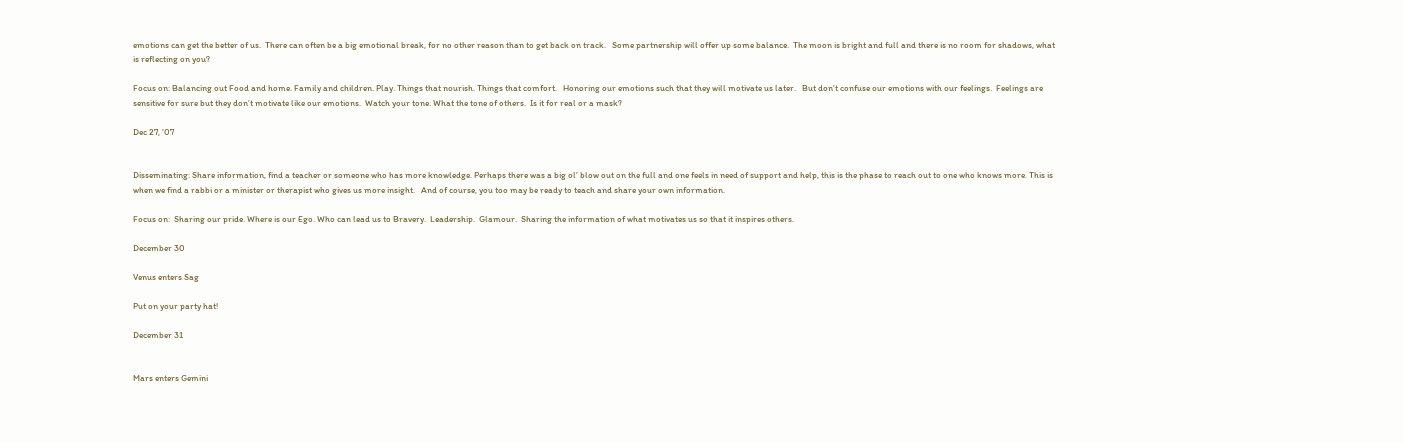emotions can get the better of us.  There can often be a big emotional break, for no other reason than to get back on track.   Some partnership will offer up some balance.  The moon is bright and full and there is no room for shadows, what is reflecting on you?

Focus on: Balancing out Food and home. Family and children. Play. Things that nourish. Things that comfort.   Honoring our emotions such that they will motivate us later.   But don’t confuse our emotions with our feelings.  Feelings are sensitive for sure but they don’t motivate like our emotions.  Watch your tone. What the tone of others.  Is it for real or a mask?

Dec 27, ‘07


Disseminating: Share information, find a teacher or someone who has more knowledge. Perhaps there was a big ol’ blow out on the full and one feels in need of support and help, this is the phase to reach out to one who knows more. This is when we find a rabbi or a minister or therapist who gives us more insight.   And of course, you too may be ready to teach and share your own information.

Focus on:  Sharing our pride. Where is our Ego. Who can lead us to Bravery.  Leadership.  Glamour.  Sharing the information of what motivates us so that it inspires others.

December 30

Venus enters Sag

Put on your party hat!

December 31


Mars enters Gemini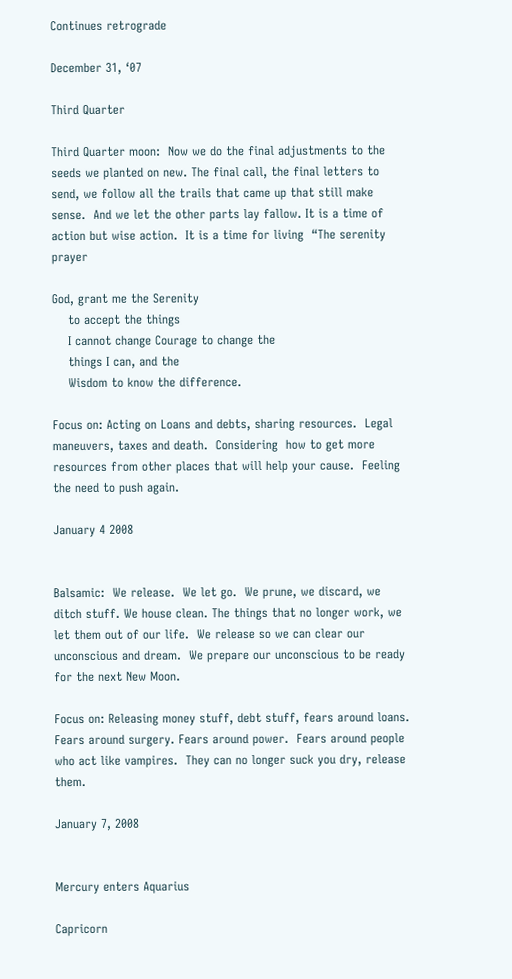Continues retrograde

December 31, ‘07

Third Quarter

Third Quarter moon:  Now we do the final adjustments to the seeds we planted on new. The final call, the final letters to send, we follow all the trails that came up that still make sense.  And we let the other parts lay fallow. It is a time of action but wise action.  It is a time for living  “The serenity prayer

God, grant me the Serenity
    to accept the things
    I cannot change Courage to change the
    things I can, and the
    Wisdom to know the difference.

Focus on: Acting on Loans and debts, sharing resources.  Legal maneuvers, taxes and death.  Considering  how to get more resources from other places that will help your cause.  Feeling the need to push again.

January 4 2008


Balsamic:  We release.  We let go.  We prune, we discard, we ditch stuff. We house clean. The things that no longer work, we let them out of our life.  We release so we can clear our unconscious and dream.  We prepare our unconscious to be ready for the next New Moon.

Focus on: Releasing money stuff, debt stuff, fears around loans. Fears around surgery. Fears around power.  Fears around people who act like vampires.  They can no longer suck you dry, release them.

January 7, 2008


Mercury enters Aquarius

Capricorn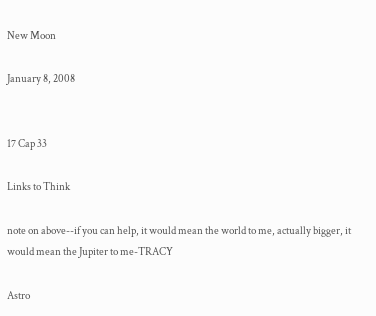New Moon

January 8, 2008


17 Cap 33

Links to Think

note on above--if you can help, it would mean the world to me, actually bigger, it would mean the Jupiter to me-TRACY

Astro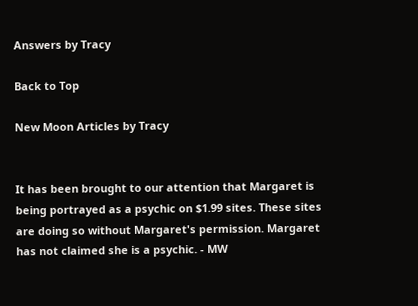Answers by Tracy

Back to Top

New Moon Articles by Tracy


It has been brought to our attention that Margaret is being portrayed as a psychic on $1.99 sites. These sites are doing so without Margaret's permission. Margaret has not claimed she is a psychic. - MW